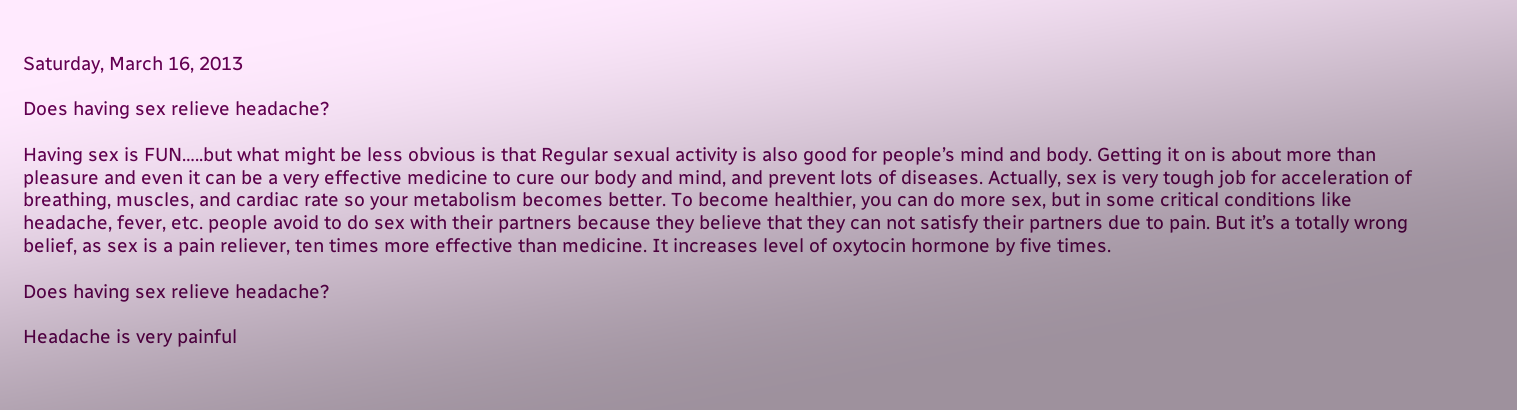Saturday, March 16, 2013

Does having sex relieve headache?

Having sex is FUN…..but what might be less obvious is that Regular sexual activity is also good for people’s mind and body. Getting it on is about more than pleasure and even it can be a very effective medicine to cure our body and mind, and prevent lots of diseases. Actually, sex is very tough job for acceleration of breathing, muscles, and cardiac rate so your metabolism becomes better. To become healthier, you can do more sex, but in some critical conditions like headache, fever, etc. people avoid to do sex with their partners because they believe that they can not satisfy their partners due to pain. But it’s a totally wrong belief, as sex is a pain reliever, ten times more effective than medicine. It increases level of oxytocin hormone by five times.

Does having sex relieve headache?

Headache is very painful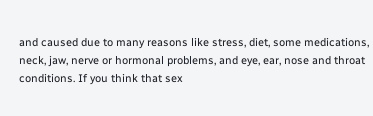and caused due to many reasons like stress, diet, some medications, neck, jaw, nerve or hormonal problems, and eye, ear, nose and throat conditions. If you think that sex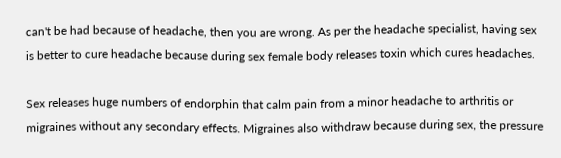can't be had because of headache, then you are wrong. As per the headache specialist, having sex is better to cure headache because during sex female body releases toxin which cures headaches.

Sex releases huge numbers of endorphin that calm pain from a minor headache to arthritis or migraines without any secondary effects. Migraines also withdraw because during sex, the pressure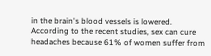in the brain's blood vessels is lowered.
According to the recent studies, sex can cure headaches because 61% of women suffer from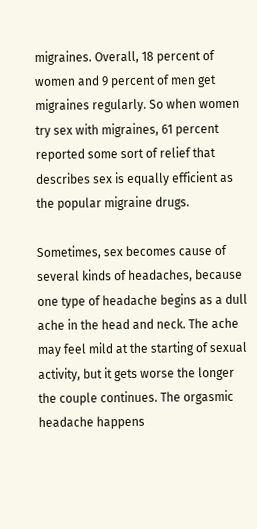migraines. Overall, 18 percent of women and 9 percent of men get migraines regularly. So when women try sex with migraines, 61 percent reported some sort of relief that describes sex is equally efficient as the popular migraine drugs.

Sometimes, sex becomes cause of several kinds of headaches, because one type of headache begins as a dull ache in the head and neck. The ache may feel mild at the starting of sexual activity, but it gets worse the longer the couple continues. The orgasmic headache happens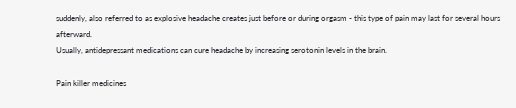suddenly, also referred to as explosive headache creates just before or during orgasm - this type of pain may last for several hours afterward.
Usually, antidepressant medications can cure headache by increasing serotonin levels in the brain.

Pain killer medicines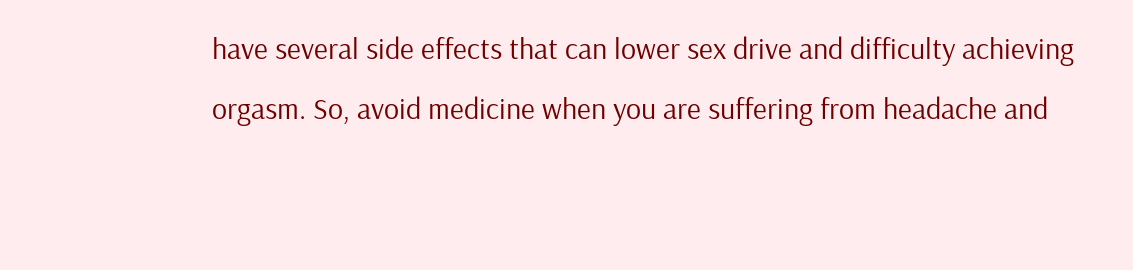have several side effects that can lower sex drive and difficulty achieving orgasm. So, avoid medicine when you are suffering from headache and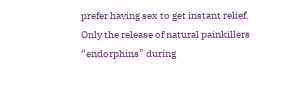prefer having sex to get instant relief. Only the release of natural painkillers “endorphins” during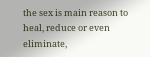the sex is main reason to heal, reduce or even eliminate,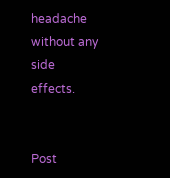headache without any side effects.


Post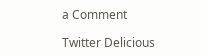a Comment

Twitter Delicious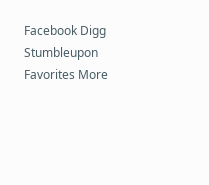Facebook Digg Stumbleupon Favorites More